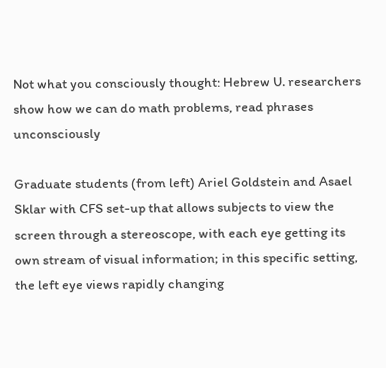Not what you consciously thought: Hebrew U. researchers show how we can do math problems, read phrases unconsciously

Graduate students (from left) Ariel Goldstein and Asael Sklar with CFS set-up that allows subjects to view the screen through a stereoscope, with each eye getting its own stream of visual information; in this specific setting, the left eye views rapidly changing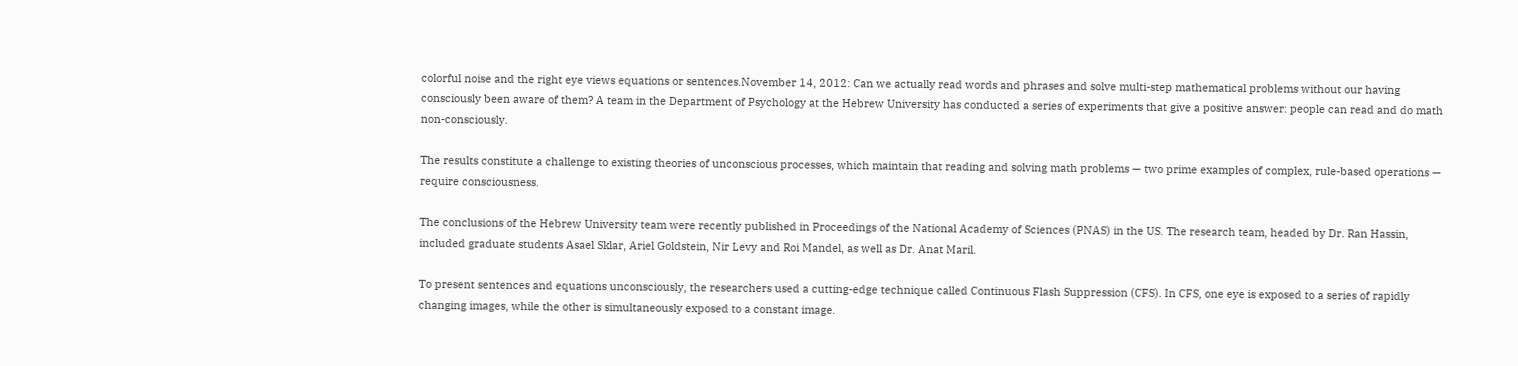colorful noise and the right eye views equations or sentences.November 14, 2012: Can we actually read words and phrases and solve multi-step mathematical problems without our having consciously been aware of them? A team in the Department of Psychology at the Hebrew University has conducted a series of experiments that give a positive answer: people can read and do math non-consciously.

The results constitute a challenge to existing theories of unconscious processes, which maintain that reading and solving math problems — two prime examples of complex, rule-based operations — require consciousness.

The conclusions of the Hebrew University team were recently published in Proceedings of the National Academy of Sciences (PNAS) in the US. The research team, headed by Dr. Ran Hassin, included graduate students Asael Sklar, Ariel Goldstein, Nir Levy and Roi Mandel, as well as Dr. Anat Maril.

To present sentences and equations unconsciously, the researchers used a cutting-edge technique called Continuous Flash Suppression (CFS). In CFS, one eye is exposed to a series of rapidly changing images, while the other is simultaneously exposed to a constant image.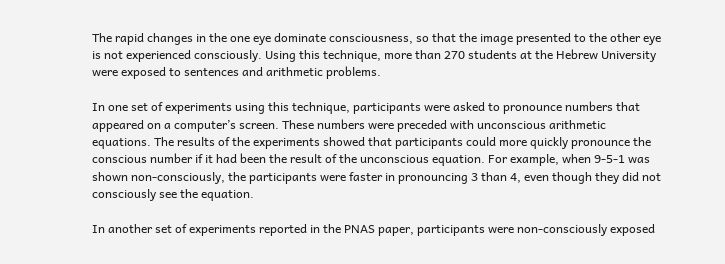The rapid changes in the one eye dominate consciousness, so that the image presented to the other eye is not experienced consciously. Using this technique, more than 270 students at the Hebrew University were exposed to sentences and arithmetic problems.

In one set of experiments using this technique, participants were asked to pronounce numbers that appeared on a computer’s screen. These numbers were preceded with unconscious arithmetic equations. The results of the experiments showed that participants could more quickly pronounce the conscious number if it had been the result of the unconscious equation. For example, when 9-5-1 was shown non-consciously, the participants were faster in pronouncing 3 than 4, even though they did not consciously see the equation.

In another set of experiments reported in the PNAS paper, participants were non-consciously exposed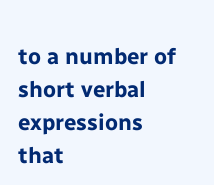to a number of short verbal expressions that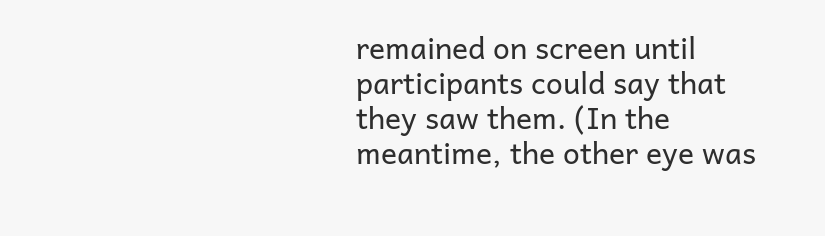remained on screen until participants could say that they saw them. (In the meantime, the other eye was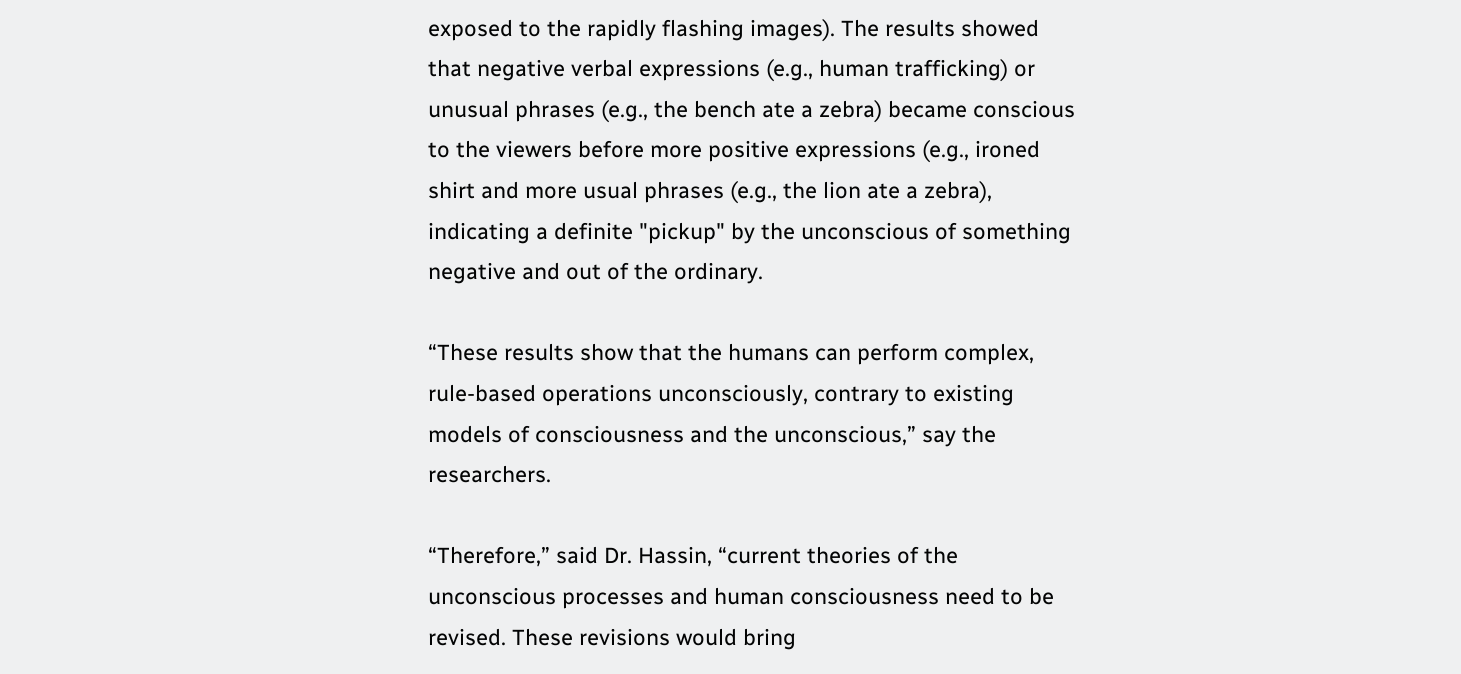exposed to the rapidly flashing images). The results showed that negative verbal expressions (e.g., human trafficking) or unusual phrases (e.g., the bench ate a zebra) became conscious to the viewers before more positive expressions (e.g., ironed shirt and more usual phrases (e.g., the lion ate a zebra), indicating a definite "pickup" by the unconscious of something negative and out of the ordinary.

“These results show that the humans can perform complex, rule-based operations unconsciously, contrary to existing models of consciousness and the unconscious,” say the researchers.

“Therefore,” said Dr. Hassin, “current theories of the unconscious processes and human consciousness need to be revised. These revisions would bring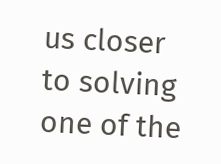us closer to solving one of the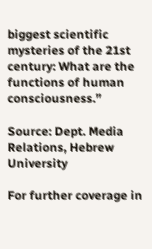biggest scientific mysteries of the 21st century: What are the functions of human consciousness.”

Source: Dept. Media Relations, Hebrew University

For further coverage in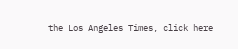the Los Angeles Times, click here